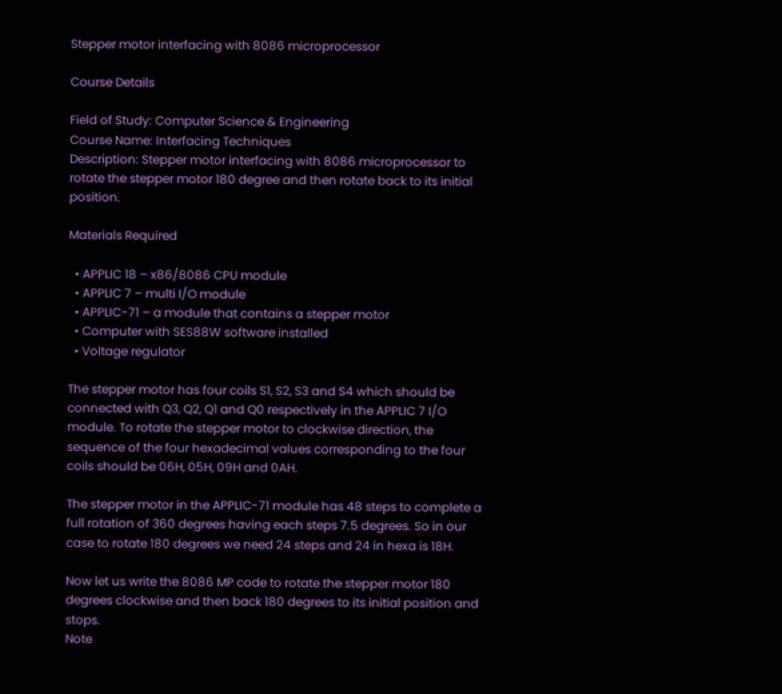Stepper motor interfacing with 8086 microprocessor

Course Details

Field of Study: Computer Science & Engineering
Course Name: Interfacing Techniques
Description: Stepper motor interfacing with 8086 microprocessor to rotate the stepper motor 180 degree and then rotate back to its initial position.

Materials Required

  • APPLIC 18 – x86/8086 CPU module
  • APPLIC 7 – multi I/O module
  • APPLIC-71 – a module that contains a stepper motor
  • Computer with SES88W software installed
  • Voltage regulator

The stepper motor has four coils S1, S2, S3 and S4 which should be connected with Q3, Q2, Q1 and Q0 respectively in the APPLIC 7 I/O module. To rotate the stepper motor to clockwise direction, the sequence of the four hexadecimal values corresponding to the four coils should be 06H, 05H, 09H and 0AH.

The stepper motor in the APPLIC-71 module has 48 steps to complete a full rotation of 360 degrees having each steps 7.5 degrees. So in our case to rotate 180 degrees we need 24 steps and 24 in hexa is 18H.

Now let us write the 8086 MP code to rotate the stepper motor 180 degrees clockwise and then back 180 degrees to its initial position and stops.
Note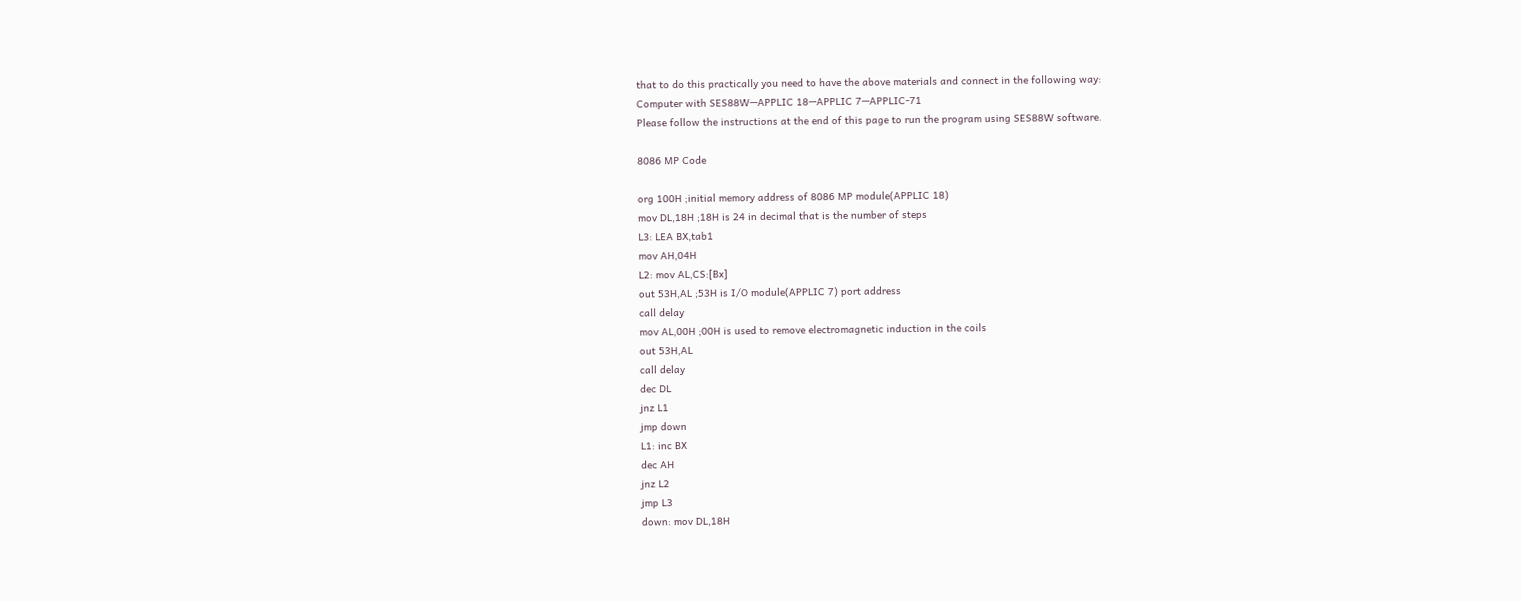that to do this practically you need to have the above materials and connect in the following way:
Computer with SES88W—APPLIC 18—APPLIC 7—APPLIC-71
Please follow the instructions at the end of this page to run the program using SES88W software.

8086 MP Code

org 100H ;initial memory address of 8086 MP module(APPLIC 18)
mov DL,18H ;18H is 24 in decimal that is the number of steps
L3: LEA BX,tab1
mov AH,04H
L2: mov AL,CS:[Bx]
out 53H,AL ;53H is I/O module(APPLIC 7) port address
call delay
mov AL,00H ;00H is used to remove electromagnetic induction in the coils
out 53H,AL
call delay
dec DL
jnz L1
jmp down
L1: inc BX
dec AH
jnz L2
jmp L3
down: mov DL,18H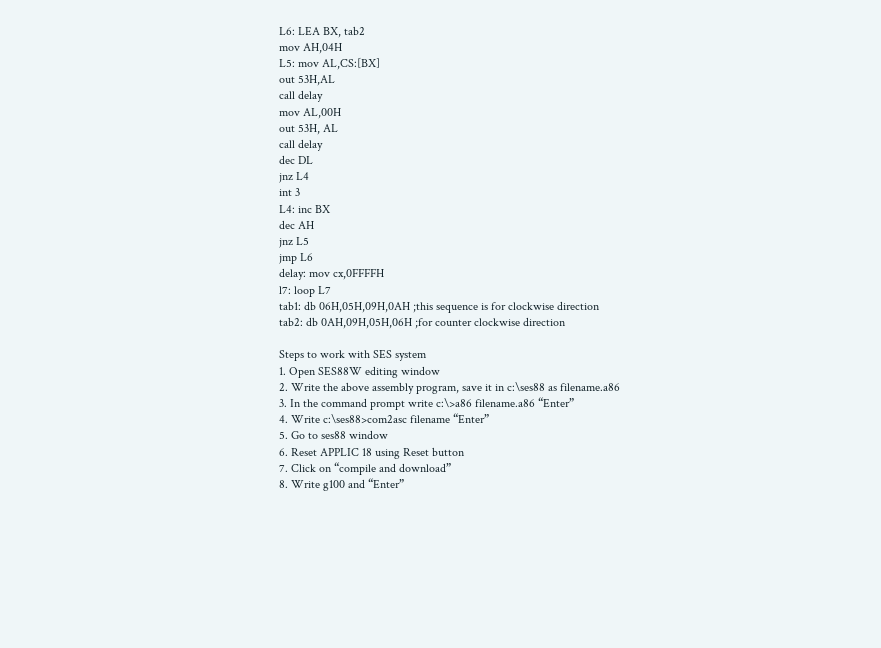L6: LEA BX, tab2
mov AH,04H
L5: mov AL,CS:[BX]
out 53H,AL
call delay
mov AL,00H
out 53H, AL
call delay
dec DL
jnz L4
int 3
L4: inc BX
dec AH
jnz L5
jmp L6
delay: mov cx,0FFFFH
l7: loop L7
tab1: db 06H,05H,09H,0AH ;this sequence is for clockwise direction
tab2: db 0AH,09H,05H,06H ;for counter clockwise direction

Steps to work with SES system
1. Open SES88W editing window
2. Write the above assembly program, save it in c:\ses88 as filename.a86
3. In the command prompt write c:\>a86 filename.a86 “Enter”
4. Write c:\ses88>com2asc filename “Enter”
5. Go to ses88 window
6. Reset APPLIC 18 using Reset button
7. Click on “compile and download”
8. Write g100 and “Enter”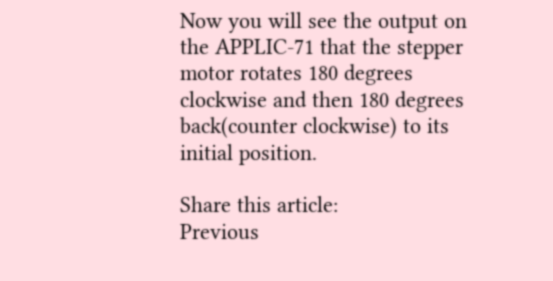Now you will see the output on the APPLIC-71 that the stepper motor rotates 180 degrees clockwise and then 180 degrees back(counter clockwise) to its initial position.

Share this article:
Previous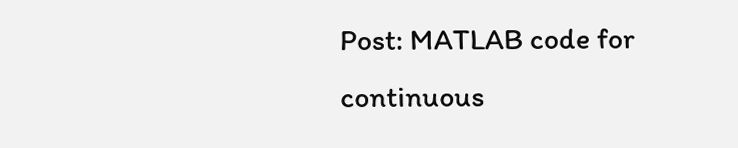Post: MATLAB code for continuous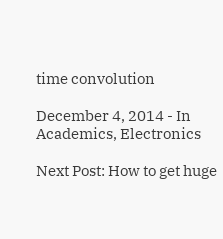time convolution

December 4, 2014 - In Academics, Electronics

Next Post: How to get huge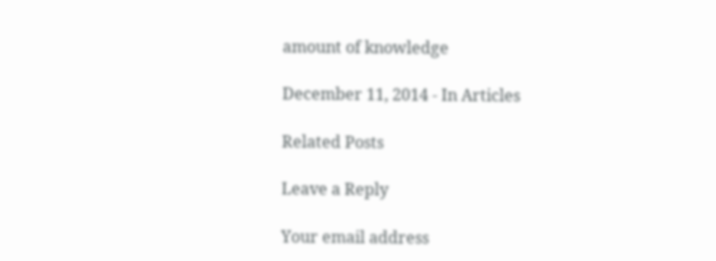amount of knowledge

December 11, 2014 - In Articles

Related Posts

Leave a Reply

Your email address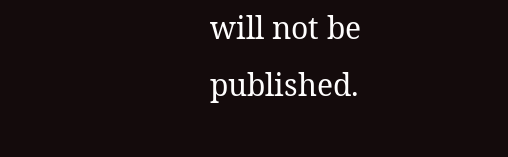will not be published.